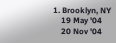1. Brooklyn, NY
    19 May '04
    20 Nov '04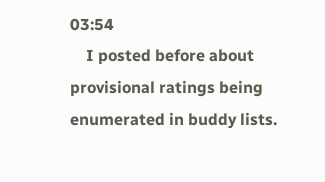03:54
    I posted before about provisional ratings being enumerated in buddy lists.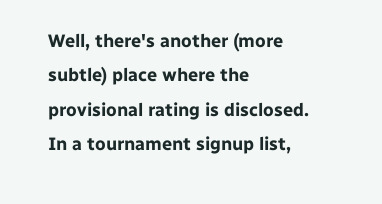Well, there's another (more subtle) place where the provisional rating is disclosed. In a tournament signup list,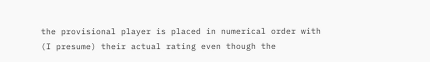the provisional player is placed in numerical order with (I presume) their actual rating even though the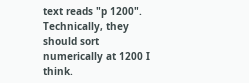text reads "p 1200". Technically, they should sort numerically at 1200 I think.